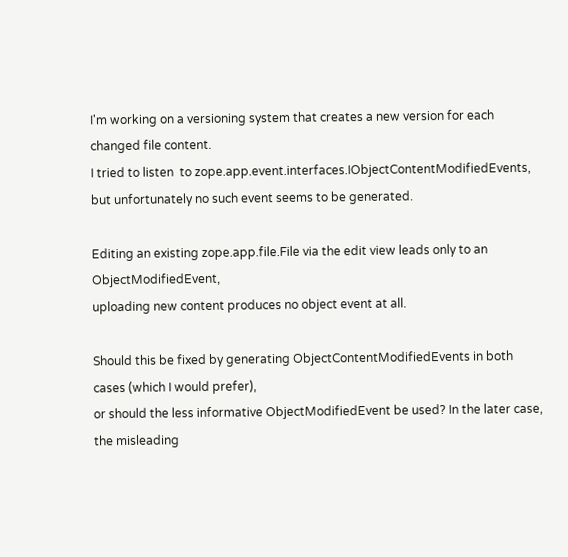I'm working on a versioning system that creates a new version for each changed file content.
I tried to listen  to zope.app.event.interfaces.IObjectContentModifiedEvents,
but unfortunately no such event seems to be generated.

Editing an existing zope.app.file.File via the edit view leads only to an ObjectModifiedEvent,
uploading new content produces no object event at all.

Should this be fixed by generating ObjectContentModifiedEvents in both cases (which I would prefer),
or should the less informative ObjectModifiedEvent be used? In the later case, the misleading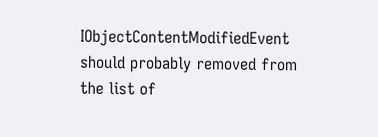IObjectContentModifiedEvent should probably removed from the list of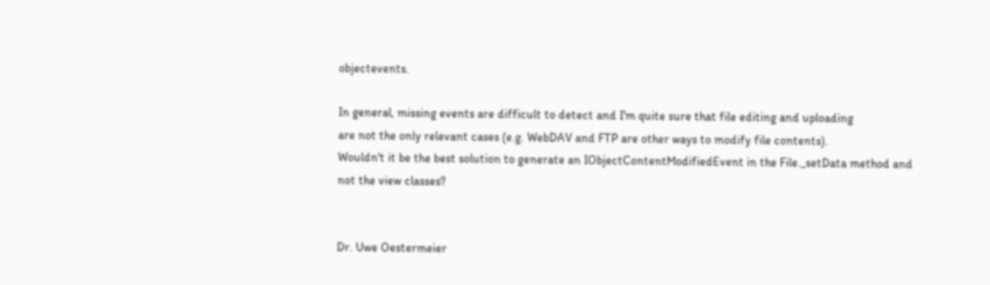objectevents.

In general, missing events are difficult to detect and I'm quite sure that file editing and uploading
are not the only relevant cases (e.g. WebDAV and FTP are other ways to modify file contents).
Wouldn't it be the best solution to generate an IObjectContentModifiedEvent in the File._setData method and
not the view classes?


Dr. Uwe Oestermeier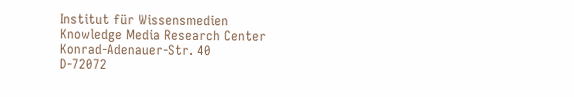Institut für Wissensmedien
Knowledge Media Research Center
Konrad-Adenauer-Str. 40
D-72072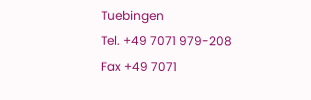Tuebingen
Tel. +49 7071 979-208
Fax +49 7071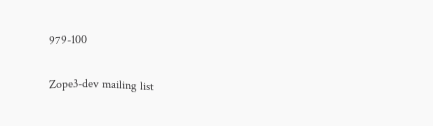979-100

Zope3-dev mailing list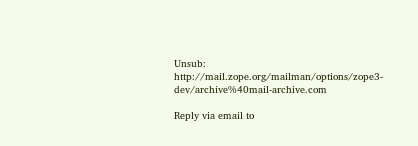Unsub: http://mail.zope.org/mailman/options/zope3-dev/archive%40mail-archive.com

Reply via email to